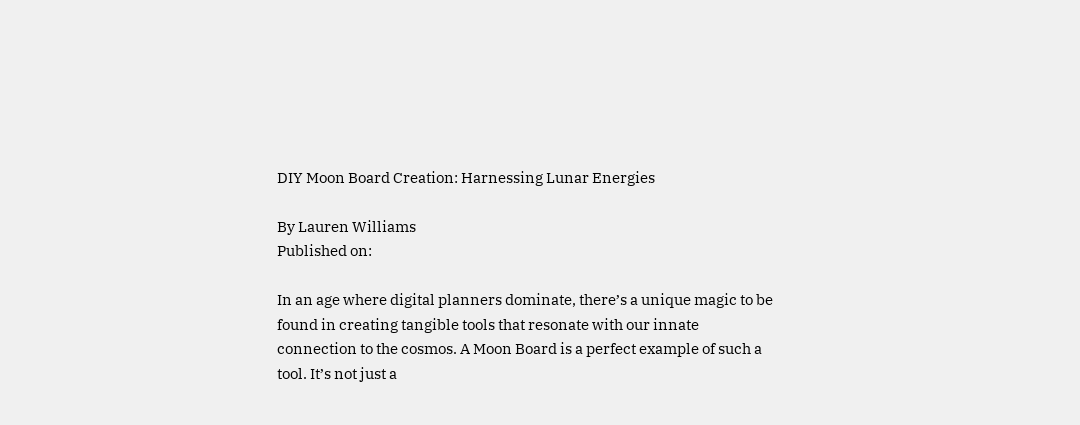DIY Moon Board Creation: Harnessing Lunar Energies

By Lauren Williams
Published on:

In an age where digital planners dominate, there’s a unique magic to be found in creating tangible tools that resonate with our innate connection to the cosmos. A Moon Board is a perfect example of such a tool. It’s not just a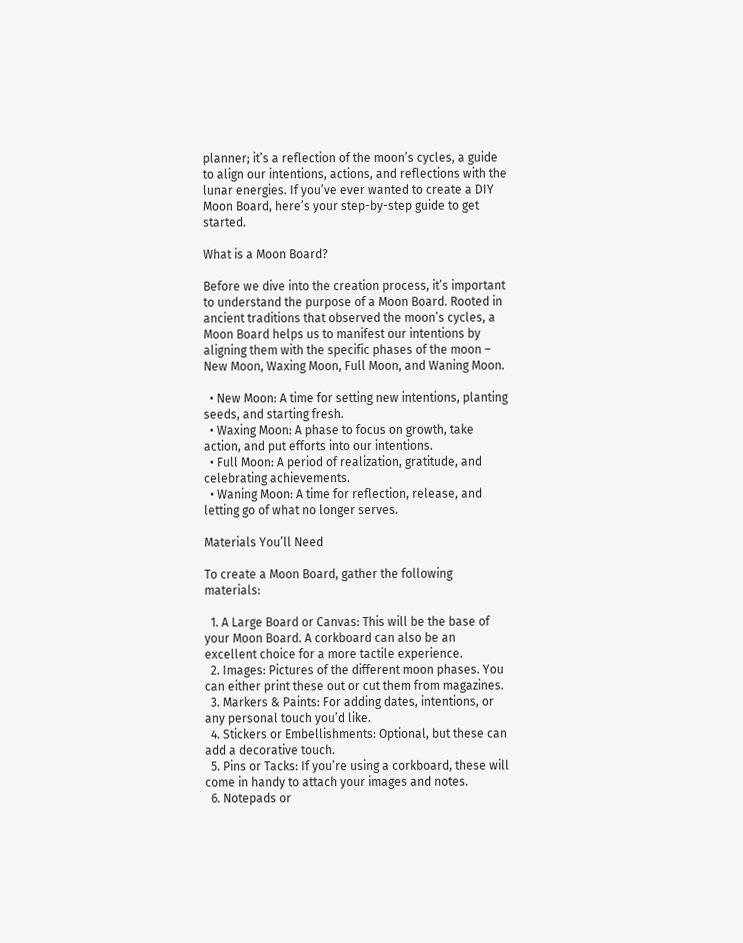planner; it’s a reflection of the moon’s cycles, a guide to align our intentions, actions, and reflections with the lunar energies. If you’ve ever wanted to create a DIY Moon Board, here’s your step-by-step guide to get started.

What is a Moon Board?

Before we dive into the creation process, it’s important to understand the purpose of a Moon Board. Rooted in ancient traditions that observed the moon’s cycles, a Moon Board helps us to manifest our intentions by aligning them with the specific phases of the moon – New Moon, Waxing Moon, Full Moon, and Waning Moon.

  • New Moon: A time for setting new intentions, planting seeds, and starting fresh.
  • Waxing Moon: A phase to focus on growth, take action, and put efforts into our intentions.
  • Full Moon: A period of realization, gratitude, and celebrating achievements.
  • Waning Moon: A time for reflection, release, and letting go of what no longer serves.

Materials You’ll Need

To create a Moon Board, gather the following materials:

  1. A Large Board or Canvas: This will be the base of your Moon Board. A corkboard can also be an excellent choice for a more tactile experience.
  2. Images: Pictures of the different moon phases. You can either print these out or cut them from magazines.
  3. Markers & Paints: For adding dates, intentions, or any personal touch you’d like.
  4. Stickers or Embellishments: Optional, but these can add a decorative touch.
  5. Pins or Tacks: If you’re using a corkboard, these will come in handy to attach your images and notes.
  6. Notepads or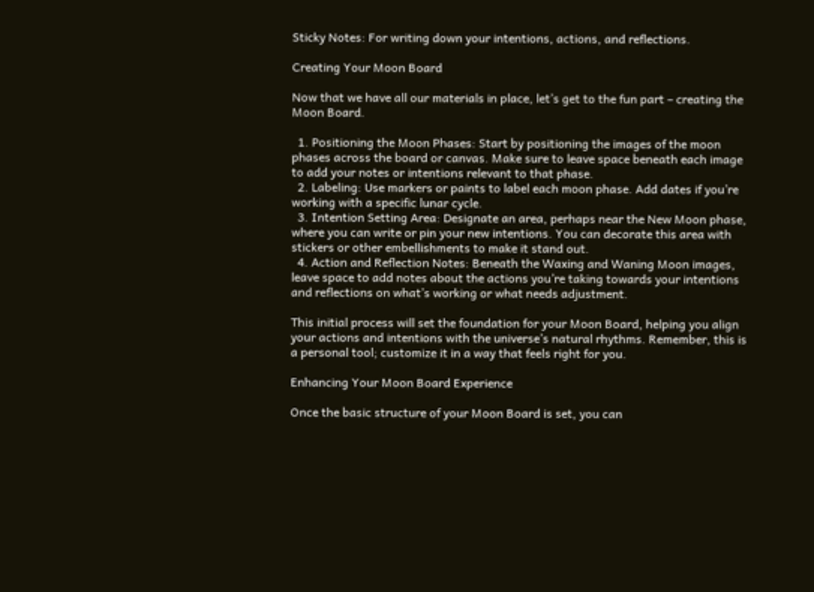Sticky Notes: For writing down your intentions, actions, and reflections.

Creating Your Moon Board

Now that we have all our materials in place, let’s get to the fun part – creating the Moon Board.

  1. Positioning the Moon Phases: Start by positioning the images of the moon phases across the board or canvas. Make sure to leave space beneath each image to add your notes or intentions relevant to that phase.
  2. Labeling: Use markers or paints to label each moon phase. Add dates if you’re working with a specific lunar cycle.
  3. Intention Setting Area: Designate an area, perhaps near the New Moon phase, where you can write or pin your new intentions. You can decorate this area with stickers or other embellishments to make it stand out.
  4. Action and Reflection Notes: Beneath the Waxing and Waning Moon images, leave space to add notes about the actions you’re taking towards your intentions and reflections on what’s working or what needs adjustment.

This initial process will set the foundation for your Moon Board, helping you align your actions and intentions with the universe’s natural rhythms. Remember, this is a personal tool; customize it in a way that feels right for you.

Enhancing Your Moon Board Experience

Once the basic structure of your Moon Board is set, you can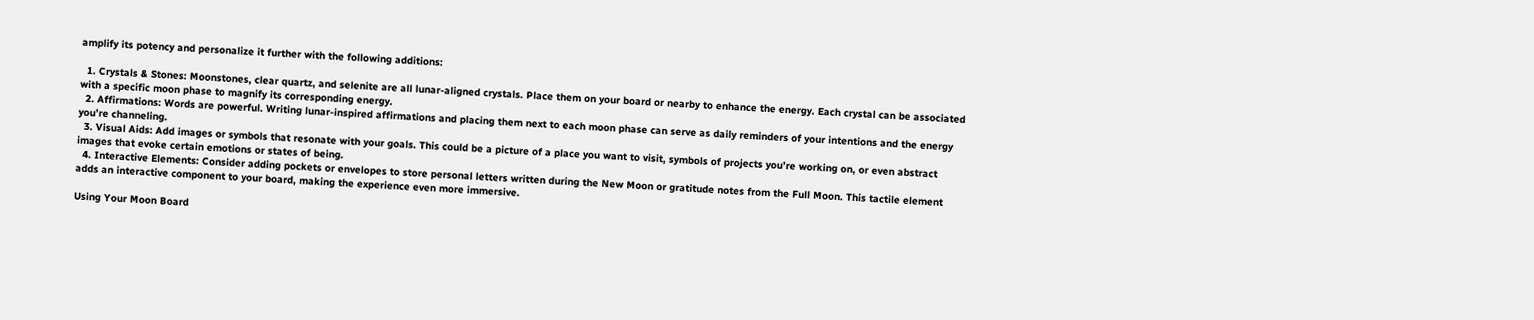amplify its potency and personalize it further with the following additions:

  1. Crystals & Stones: Moonstones, clear quartz, and selenite are all lunar-aligned crystals. Place them on your board or nearby to enhance the energy. Each crystal can be associated with a specific moon phase to magnify its corresponding energy.
  2. Affirmations: Words are powerful. Writing lunar-inspired affirmations and placing them next to each moon phase can serve as daily reminders of your intentions and the energy you’re channeling.
  3. Visual Aids: Add images or symbols that resonate with your goals. This could be a picture of a place you want to visit, symbols of projects you’re working on, or even abstract images that evoke certain emotions or states of being.
  4. Interactive Elements: Consider adding pockets or envelopes to store personal letters written during the New Moon or gratitude notes from the Full Moon. This tactile element adds an interactive component to your board, making the experience even more immersive.

Using Your Moon Board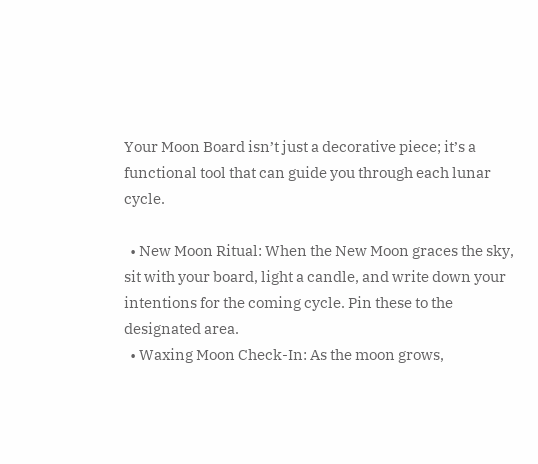Your Moon Board isn’t just a decorative piece; it’s a functional tool that can guide you through each lunar cycle.

  • New Moon Ritual: When the New Moon graces the sky, sit with your board, light a candle, and write down your intentions for the coming cycle. Pin these to the designated area.
  • Waxing Moon Check-In: As the moon grows,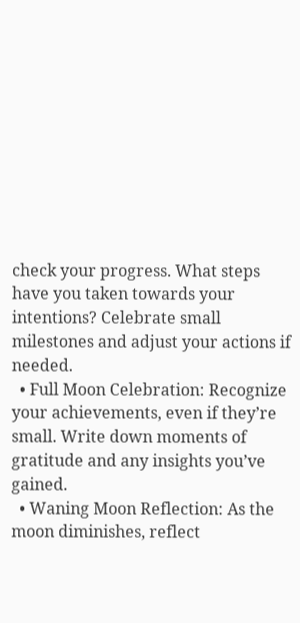check your progress. What steps have you taken towards your intentions? Celebrate small milestones and adjust your actions if needed.
  • Full Moon Celebration: Recognize your achievements, even if they’re small. Write down moments of gratitude and any insights you’ve gained.
  • Waning Moon Reflection: As the moon diminishes, reflect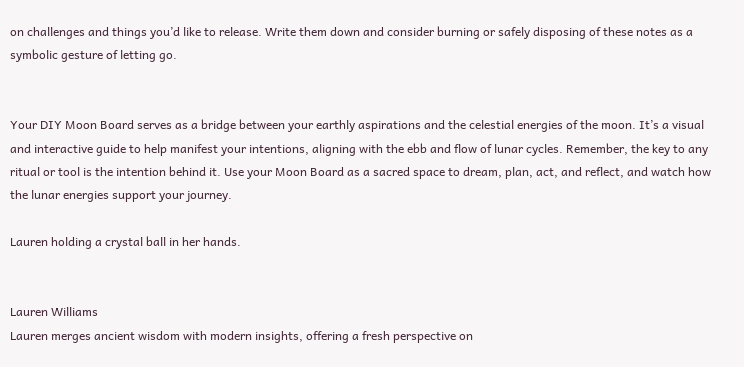on challenges and things you’d like to release. Write them down and consider burning or safely disposing of these notes as a symbolic gesture of letting go.


Your DIY Moon Board serves as a bridge between your earthly aspirations and the celestial energies of the moon. It’s a visual and interactive guide to help manifest your intentions, aligning with the ebb and flow of lunar cycles. Remember, the key to any ritual or tool is the intention behind it. Use your Moon Board as a sacred space to dream, plan, act, and reflect, and watch how the lunar energies support your journey.

Lauren holding a crystal ball in her hands.


Lauren Williams
Lauren merges ancient wisdom with modern insights, offering a fresh perspective on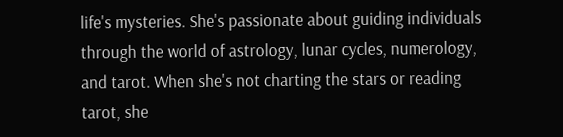life's mysteries. She's passionate about guiding individuals through the world of astrology, lunar cycles, numerology, and tarot. When she's not charting the stars or reading tarot, she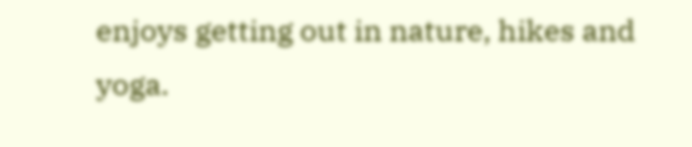enjoys getting out in nature, hikes and yoga.